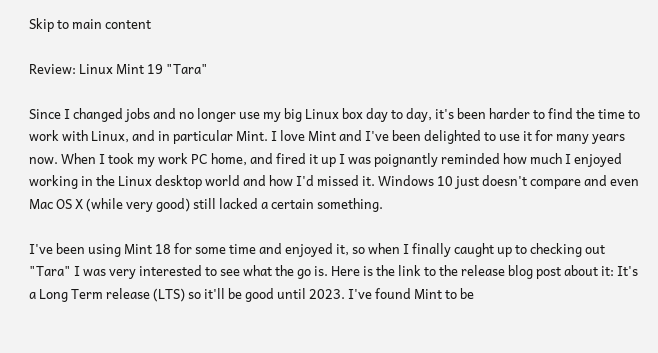Skip to main content

Review: Linux Mint 19 "Tara"

Since I changed jobs and no longer use my big Linux box day to day, it's been harder to find the time to work with Linux, and in particular Mint. I love Mint and I've been delighted to use it for many years now. When I took my work PC home, and fired it up I was poignantly reminded how much I enjoyed working in the Linux desktop world and how I'd missed it. Windows 10 just doesn't compare and even Mac OS X (while very good) still lacked a certain something.

I've been using Mint 18 for some time and enjoyed it, so when I finally caught up to checking out "Tara" I was very interested to see what the go is. Here is the link to the release blog post about it: It's a Long Term release (LTS) so it'll be good until 2023. I've found Mint to be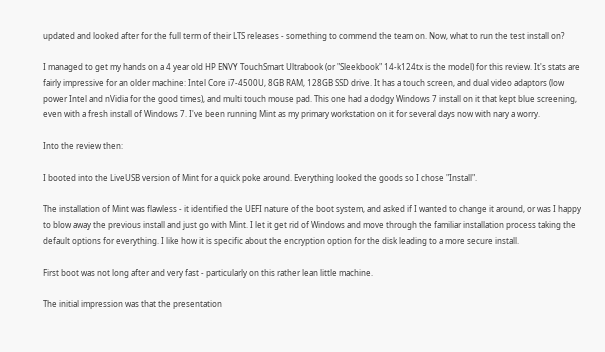updated and looked after for the full term of their LTS releases - something to commend the team on. Now, what to run the test install on?

I managed to get my hands on a 4 year old HP ENVY TouchSmart Ultrabook (or "Sleekbook" 14-k124tx is the model) for this review. It's stats are fairly impressive for an older machine: Intel Core i7-4500U, 8GB RAM, 128GB SSD drive. It has a touch screen, and dual video adaptors (low power Intel and nVidia for the good times), and multi touch mouse pad. This one had a dodgy Windows 7 install on it that kept blue screening, even with a fresh install of Windows 7. I've been running Mint as my primary workstation on it for several days now with nary a worry.

Into the review then:

I booted into the LiveUSB version of Mint for a quick poke around. Everything looked the goods so I chose "Install".

The installation of Mint was flawless - it identified the UEFI nature of the boot system, and asked if I wanted to change it around, or was I happy to blow away the previous install and just go with Mint. I let it get rid of Windows and move through the familiar installation process taking the default options for everything. I like how it is specific about the encryption option for the disk leading to a more secure install.

First boot was not long after and very fast - particularly on this rather lean little machine.

The initial impression was that the presentation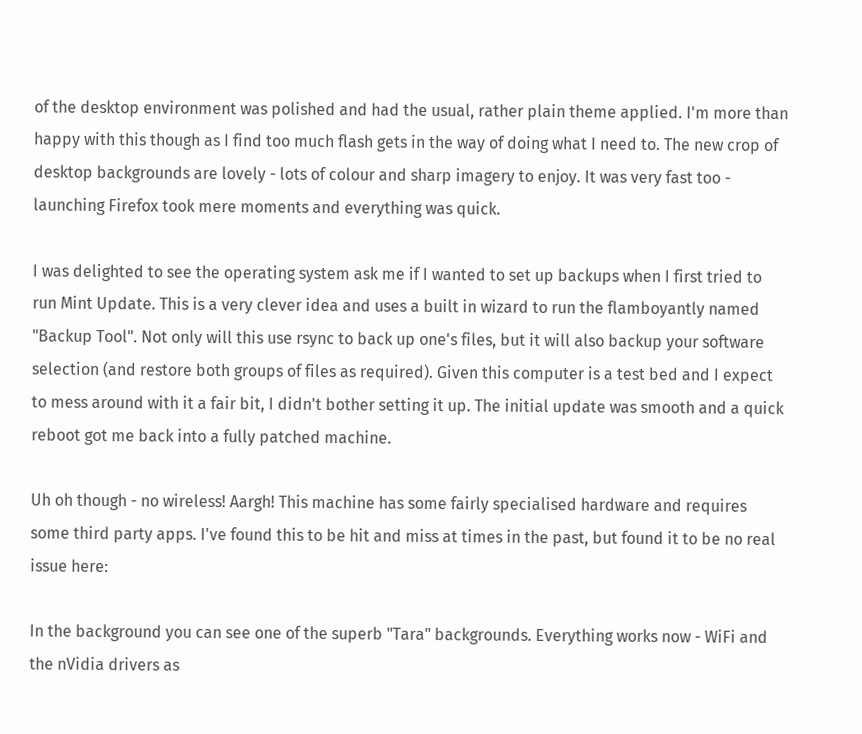of the desktop environment was polished and had the usual, rather plain theme applied. I'm more than happy with this though as I find too much flash gets in the way of doing what I need to. The new crop of desktop backgrounds are lovely - lots of colour and sharp imagery to enjoy. It was very fast too - launching Firefox took mere moments and everything was quick.

I was delighted to see the operating system ask me if I wanted to set up backups when I first tried to run Mint Update. This is a very clever idea and uses a built in wizard to run the flamboyantly named "Backup Tool". Not only will this use rsync to back up one's files, but it will also backup your software selection (and restore both groups of files as required). Given this computer is a test bed and I expect to mess around with it a fair bit, I didn't bother setting it up. The initial update was smooth and a quick reboot got me back into a fully patched machine.

Uh oh though - no wireless! Aargh! This machine has some fairly specialised hardware and requires some third party apps. I've found this to be hit and miss at times in the past, but found it to be no real issue here:

In the background you can see one of the superb "Tara" backgrounds. Everything works now - WiFi and the nVidia drivers as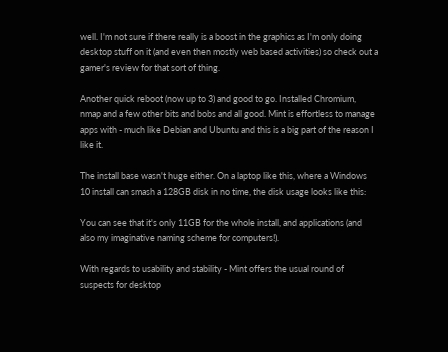well. I'm not sure if there really is a boost in the graphics as I'm only doing desktop stuff on it (and even then mostly web based activities) so check out a gamer's review for that sort of thing.

Another quick reboot (now up to 3) and good to go. Installed Chromium, nmap and a few other bits and bobs and all good. Mint is effortless to manage apps with - much like Debian and Ubuntu and this is a big part of the reason I like it.

The install base wasn't huge either. On a laptop like this, where a Windows 10 install can smash a 128GB disk in no time, the disk usage looks like this:

You can see that it's only 11GB for the whole install, and applications (and also my imaginative naming scheme for computers!).

With regards to usability and stability - Mint offers the usual round of suspects for desktop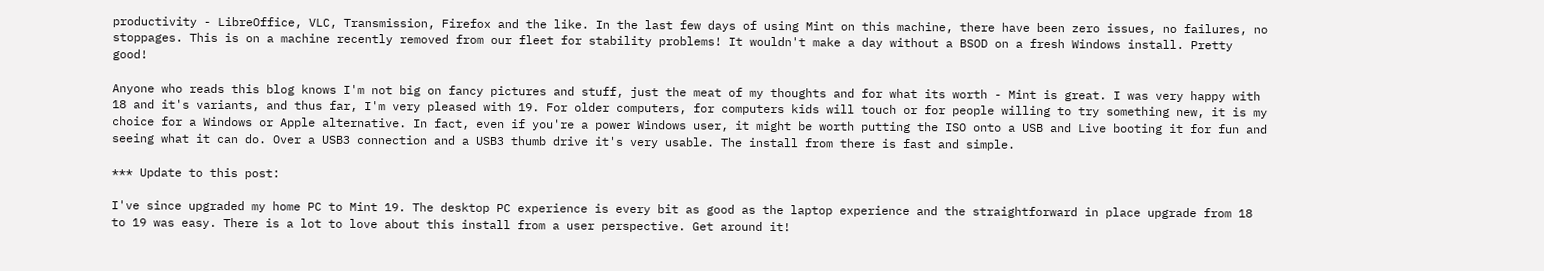productivity - LibreOffice, VLC, Transmission, Firefox and the like. In the last few days of using Mint on this machine, there have been zero issues, no failures, no stoppages. This is on a machine recently removed from our fleet for stability problems! It wouldn't make a day without a BSOD on a fresh Windows install. Pretty good!

Anyone who reads this blog knows I'm not big on fancy pictures and stuff, just the meat of my thoughts and for what its worth - Mint is great. I was very happy with 18 and it's variants, and thus far, I'm very pleased with 19. For older computers, for computers kids will touch or for people willing to try something new, it is my choice for a Windows or Apple alternative. In fact, even if you're a power Windows user, it might be worth putting the ISO onto a USB and Live booting it for fun and seeing what it can do. Over a USB3 connection and a USB3 thumb drive it's very usable. The install from there is fast and simple.

*** Update to this post:

I've since upgraded my home PC to Mint 19. The desktop PC experience is every bit as good as the laptop experience and the straightforward in place upgrade from 18 to 19 was easy. There is a lot to love about this install from a user perspective. Get around it!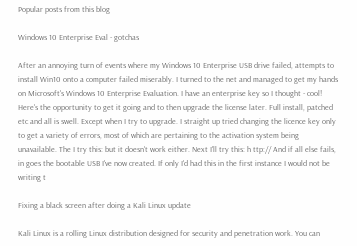Popular posts from this blog

Windows 10 Enterprise Eval - gotchas

After an annoying turn of events where my Windows 10 Enterprise USB drive failed, attempts to install Win10 onto a computer failed miserably. I turned to the net and managed to get my hands on Microsoft's Windows 10 Enterprise Evaluation. I have an enterprise key so I thought - cool! Here's the opportunity to get it going and to then upgrade the license later. Full install, patched etc and all is swell. Except when I try to upgrade. I straight up tried changing the licence key only to get a variety of errors, most of which are pertaining to the activation system being unavailable. The I try this: but it doesn't work either. Next I'll try this: h ttp:// And if all else fails, in goes the bootable USB I've now created. If only I'd had this in the first instance I would not be writing t

Fixing a black screen after doing a Kali Linux update

Kali Linux is a rolling Linux distribution designed for security and penetration work. You can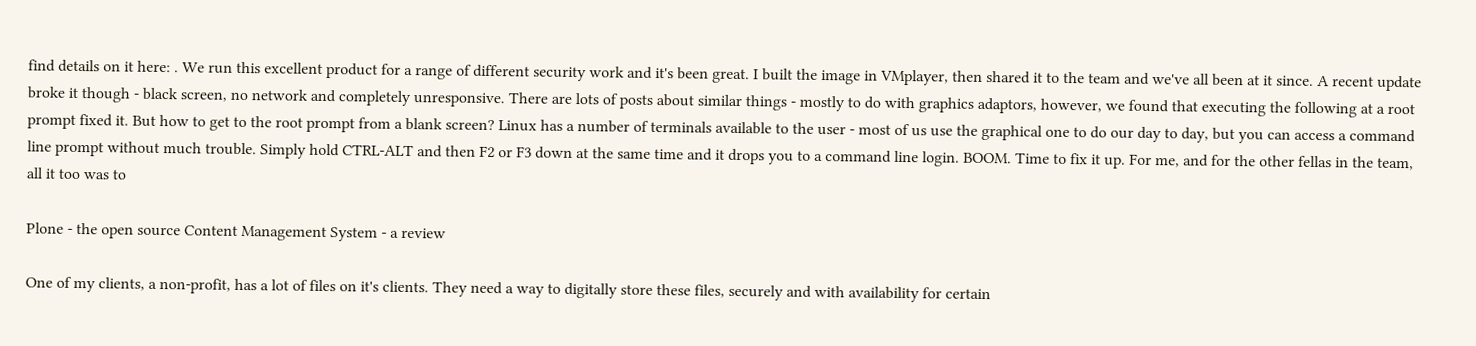find details on it here: . We run this excellent product for a range of different security work and it's been great. I built the image in VMplayer, then shared it to the team and we've all been at it since. A recent update broke it though - black screen, no network and completely unresponsive. There are lots of posts about similar things - mostly to do with graphics adaptors, however, we found that executing the following at a root prompt fixed it. But how to get to the root prompt from a blank screen? Linux has a number of terminals available to the user - most of us use the graphical one to do our day to day, but you can access a command line prompt without much trouble. Simply hold CTRL-ALT and then F2 or F3 down at the same time and it drops you to a command line login. BOOM. Time to fix it up. For me, and for the other fellas in the team, all it too was to

Plone - the open source Content Management System - a review

One of my clients, a non-profit, has a lot of files on it's clients. They need a way to digitally store these files, securely and with availability for certain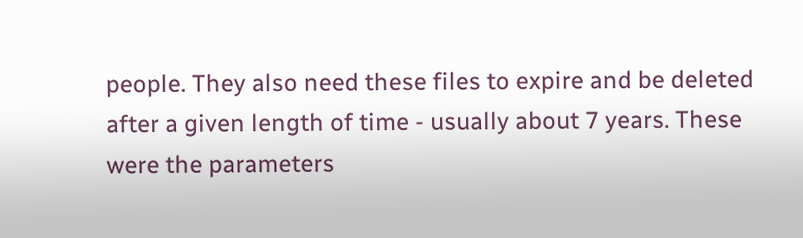people. They also need these files to expire and be deleted after a given length of time - usually about 7 years. These were the parameters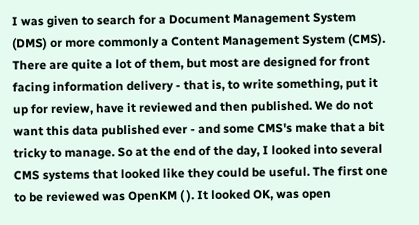I was given to search for a Document Management System (DMS) or more commonly a Content Management System (CMS). There are quite a lot of them, but most are designed for front facing information delivery - that is, to write something, put it up for review, have it reviewed and then published. We do not want this data published ever - and some CMS's make that a bit tricky to manage. So at the end of the day, I looked into several CMS systems that looked like they could be useful. The first one to be reviewed was OpenKM ( ). It looked OK, was open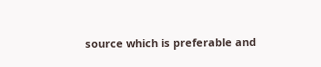source which is preferable and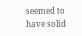seemed to have solid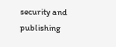security and publishing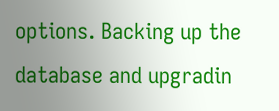options. Backing up the database and upgradin